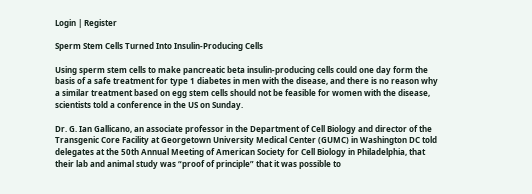Login | Register

Sperm Stem Cells Turned Into Insulin-Producing Cells

Using sperm stem cells to make pancreatic beta insulin-producing cells could one day form the basis of a safe treatment for type 1 diabetes in men with the disease, and there is no reason why a similar treatment based on egg stem cells should not be feasible for women with the disease, scientists told a conference in the US on Sunday.

Dr. G. Ian Gallicano, an associate professor in the Department of Cell Biology and director of the Transgenic Core Facility at Georgetown University Medical Center (GUMC) in Washington DC told delegates at the 50th Annual Meeting of American Society for Cell Biology in Philadelphia, that their lab and animal study was “proof of principle” that it was possible to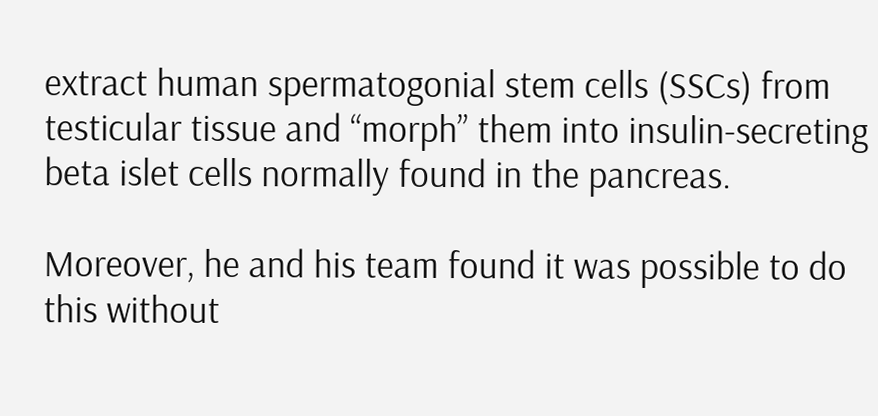extract human spermatogonial stem cells (SSCs) from testicular tissue and “morph” them into insulin-secreting beta islet cells normally found in the pancreas.

Moreover, he and his team found it was possible to do this without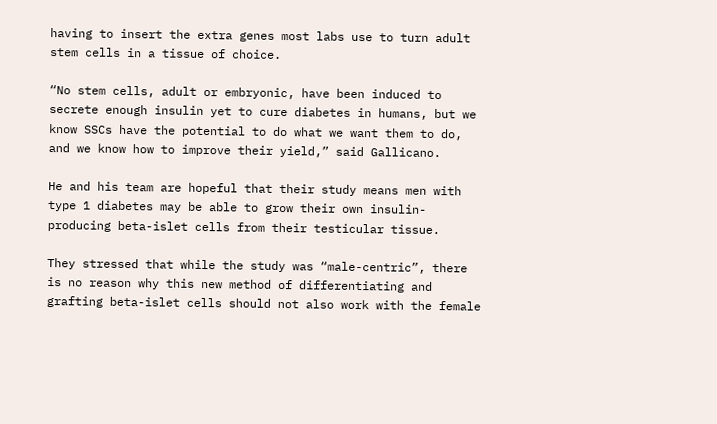having to insert the extra genes most labs use to turn adult stem cells in a tissue of choice.

“No stem cells, adult or embryonic, have been induced to secrete enough insulin yet to cure diabetes in humans, but we know SSCs have the potential to do what we want them to do, and we know how to improve their yield,” said Gallicano.

He and his team are hopeful that their study means men with type 1 diabetes may be able to grow their own insulin-producing beta-islet cells from their testicular tissue.

They stressed that while the study was “male-centric”, there is no reason why this new method of differentiating and grafting beta-islet cells should not also work with the female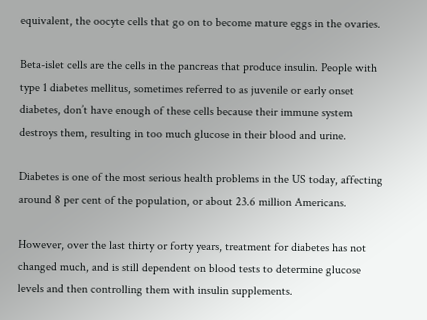equivalent, the oocyte cells that go on to become mature eggs in the ovaries.

Beta-islet cells are the cells in the pancreas that produce insulin. People with type 1 diabetes mellitus, sometimes referred to as juvenile or early onset diabetes, don’t have enough of these cells because their immune system destroys them, resulting in too much glucose in their blood and urine.

Diabetes is one of the most serious health problems in the US today, affecting around 8 per cent of the population, or about 23.6 million Americans.

However, over the last thirty or forty years, treatment for diabetes has not changed much, and is still dependent on blood tests to determine glucose levels and then controlling them with insulin supplements.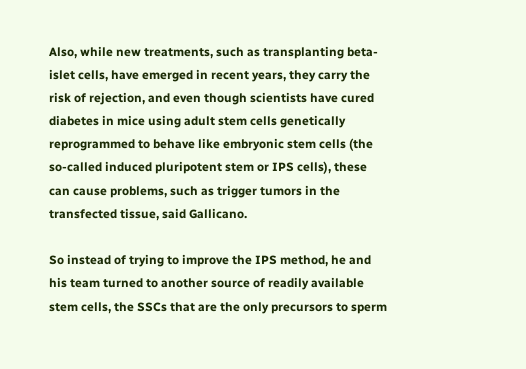Also, while new treatments, such as transplanting beta-islet cells, have emerged in recent years, they carry the risk of rejection, and even though scientists have cured diabetes in mice using adult stem cells genetically reprogrammed to behave like embryonic stem cells (the so-called induced pluripotent stem or IPS cells), these can cause problems, such as trigger tumors in the transfected tissue, said Gallicano.

So instead of trying to improve the IPS method, he and his team turned to another source of readily available stem cells, the SSCs that are the only precursors to sperm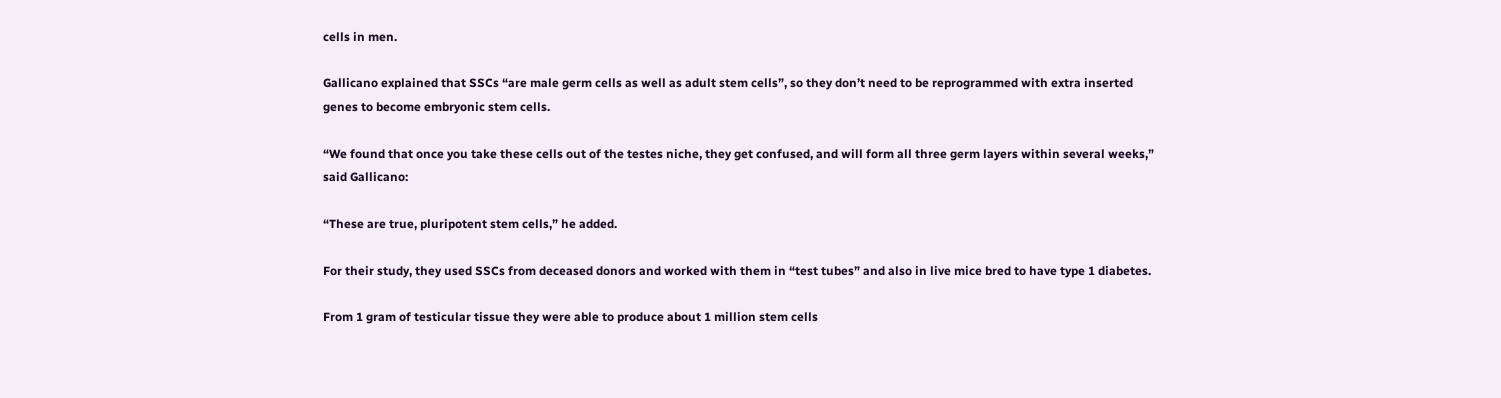cells in men.

Gallicano explained that SSCs “are male germ cells as well as adult stem cells”, so they don’t need to be reprogrammed with extra inserted genes to become embryonic stem cells.

“We found that once you take these cells out of the testes niche, they get confused, and will form all three germ layers within several weeks,” said Gallicano:

“These are true, pluripotent stem cells,” he added.

For their study, they used SSCs from deceased donors and worked with them in “test tubes” and also in live mice bred to have type 1 diabetes.

From 1 gram of testicular tissue they were able to produce about 1 million stem cells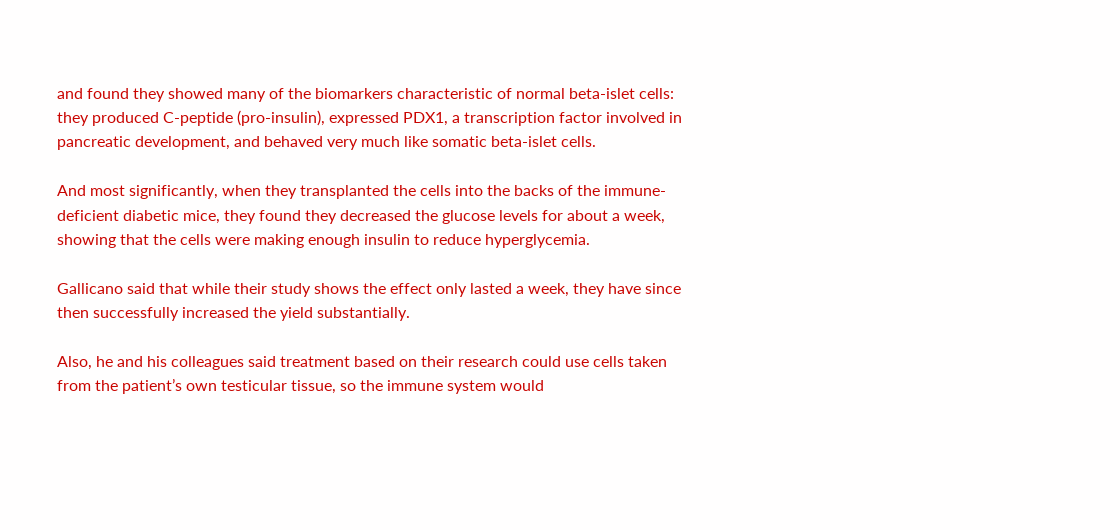and found they showed many of the biomarkers characteristic of normal beta-islet cells: they produced C-peptide (pro-insulin), expressed PDX1, a transcription factor involved in pancreatic development, and behaved very much like somatic beta-islet cells.

And most significantly, when they transplanted the cells into the backs of the immune-deficient diabetic mice, they found they decreased the glucose levels for about a week, showing that the cells were making enough insulin to reduce hyperglycemia.

Gallicano said that while their study shows the effect only lasted a week, they have since then successfully increased the yield substantially.

Also, he and his colleagues said treatment based on their research could use cells taken from the patient’s own testicular tissue, so the immune system would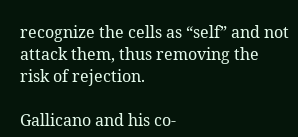recognize the cells as “self” and not attack them, thus removing the risk of rejection.

Gallicano and his co-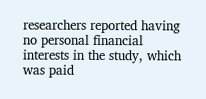researchers reported having no personal financial interests in the study, which was paid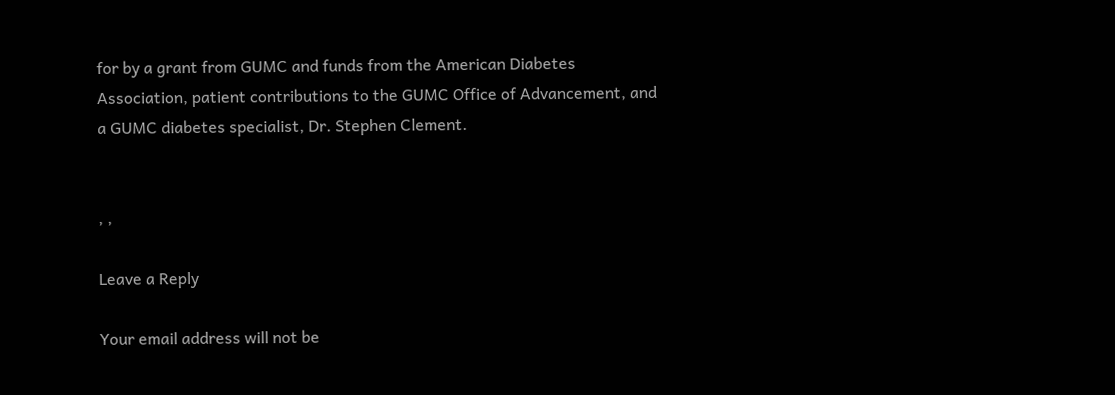for by a grant from GUMC and funds from the American Diabetes Association, patient contributions to the GUMC Office of Advancement, and a GUMC diabetes specialist, Dr. Stephen Clement.


, ,

Leave a Reply

Your email address will not be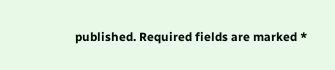published. Required fields are marked *